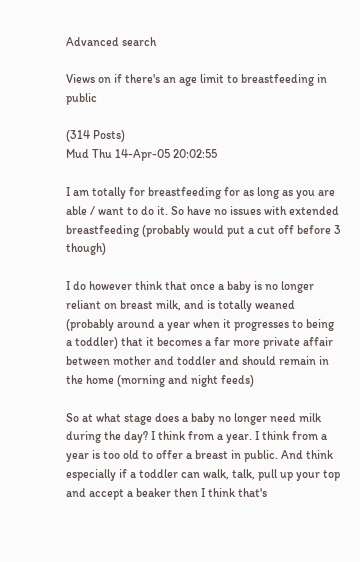Advanced search

Views on if there's an age limit to breastfeeding in public

(314 Posts)
Mud Thu 14-Apr-05 20:02:55

I am totally for breastfeeding for as long as you are able / want to do it. So have no issues with extended breastfeeding (probably would put a cut off before 3 though)

I do however think that once a baby is no longer reliant on breast milk, and is totally weaned (probably around a year when it progresses to being a toddler) that it becomes a far more private affair between mother and toddler and should remain in the home (morning and night feeds)

So at what stage does a baby no longer need milk during the day? I think from a year. I think from a year is too old to offer a breast in public. And think especially if a toddler can walk, talk, pull up your top and accept a beaker then I think that's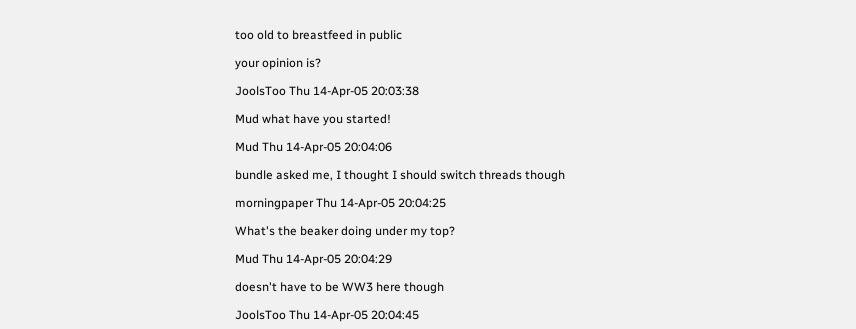too old to breastfeed in public

your opinion is?

JoolsToo Thu 14-Apr-05 20:03:38

Mud what have you started!

Mud Thu 14-Apr-05 20:04:06

bundle asked me, I thought I should switch threads though

morningpaper Thu 14-Apr-05 20:04:25

What's the beaker doing under my top?

Mud Thu 14-Apr-05 20:04:29

doesn't have to be WW3 here though

JoolsToo Thu 14-Apr-05 20:04:45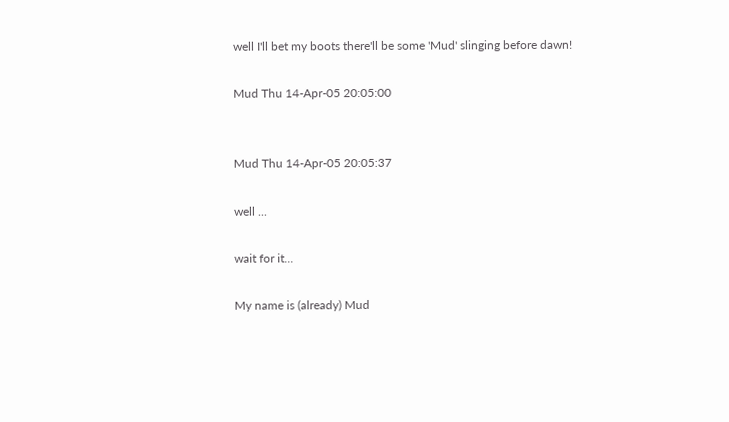well I'll bet my boots there'll be some 'Mud' slinging before dawn!

Mud Thu 14-Apr-05 20:05:00


Mud Thu 14-Apr-05 20:05:37

well ...

wait for it...

My name is (already) Mud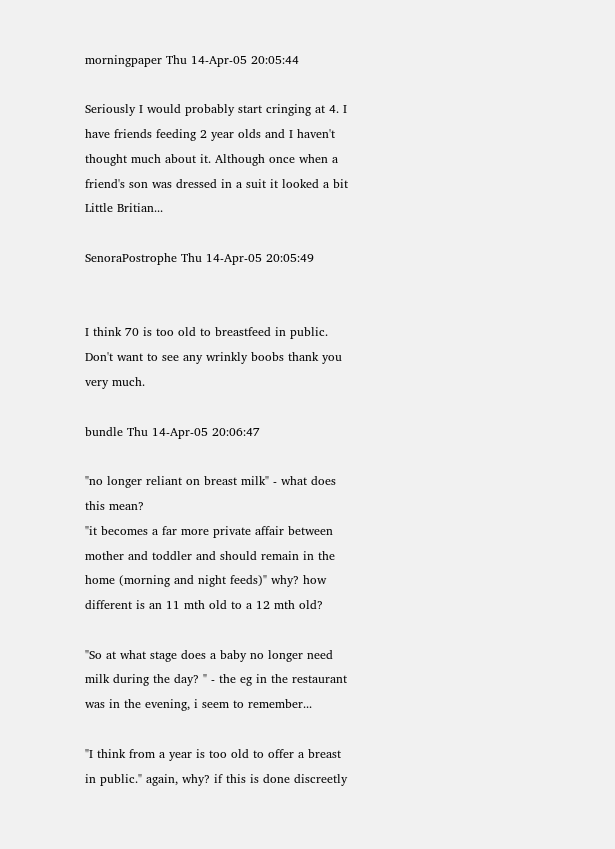morningpaper Thu 14-Apr-05 20:05:44

Seriously I would probably start cringing at 4. I have friends feeding 2 year olds and I haven't thought much about it. Although once when a friend's son was dressed in a suit it looked a bit Little Britian...

SenoraPostrophe Thu 14-Apr-05 20:05:49


I think 70 is too old to breastfeed in public. Don't want to see any wrinkly boobs thank you very much.

bundle Thu 14-Apr-05 20:06:47

"no longer reliant on breast milk" - what does this mean?
"it becomes a far more private affair between mother and toddler and should remain in the home (morning and night feeds)" why? how different is an 11 mth old to a 12 mth old?

"So at what stage does a baby no longer need milk during the day? " - the eg in the restaurant was in the evening, i seem to remember...

"I think from a year is too old to offer a breast in public." again, why? if this is done discreetly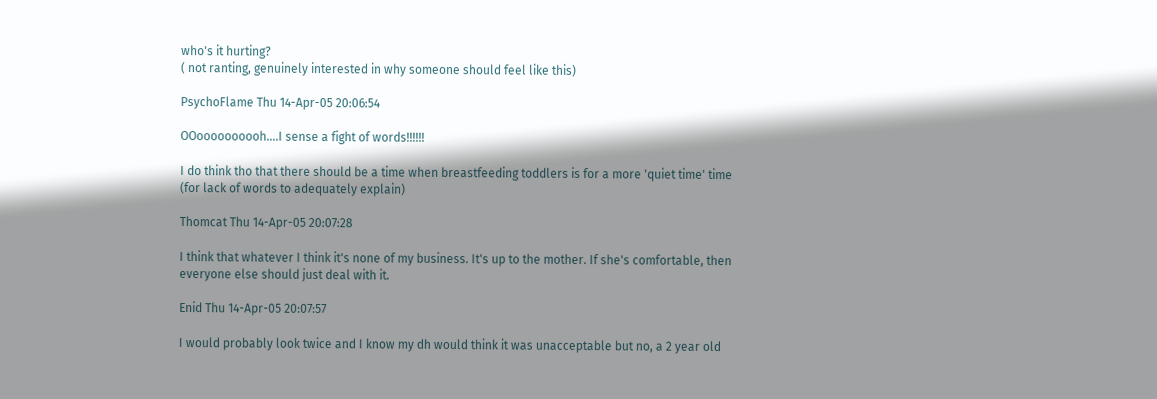who's it hurting?
( not ranting, genuinely interested in why someone should feel like this)

PsychoFlame Thu 14-Apr-05 20:06:54

OOoooooooooh....I sense a fight of words!!!!!!

I do think tho that there should be a time when breastfeeding toddlers is for a more 'quiet time' time (for lack of words to adequately explain)

Thomcat Thu 14-Apr-05 20:07:28

I think that whatever I think it's none of my business. It's up to the mother. If she's comfortable, then everyone else should just deal with it.

Enid Thu 14-Apr-05 20:07:57

I would probably look twice and I know my dh would think it was unacceptable but no, a 2 year old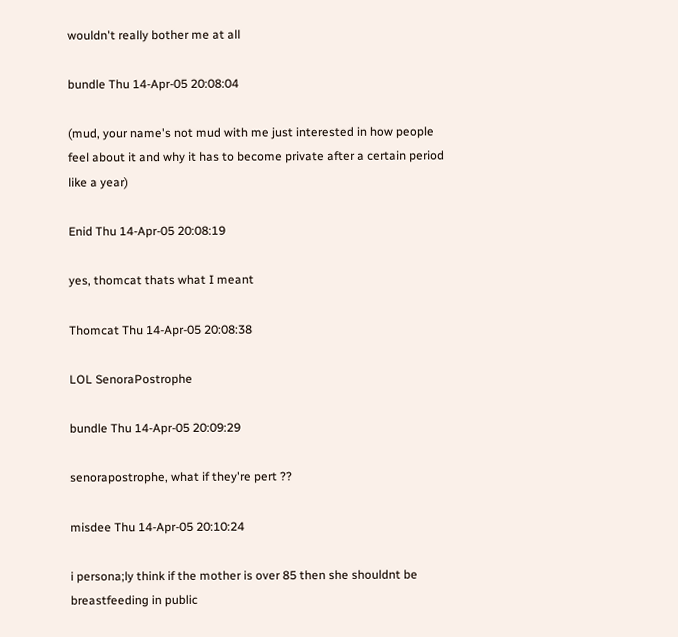wouldn't really bother me at all

bundle Thu 14-Apr-05 20:08:04

(mud, your name's not mud with me just interested in how people feel about it and why it has to become private after a certain period like a year)

Enid Thu 14-Apr-05 20:08:19

yes, thomcat thats what I meant

Thomcat Thu 14-Apr-05 20:08:38

LOL SenoraPostrophe

bundle Thu 14-Apr-05 20:09:29

senorapostrophe, what if they're pert ??

misdee Thu 14-Apr-05 20:10:24

i persona;ly think if the mother is over 85 then she shouldnt be breastfeeding in public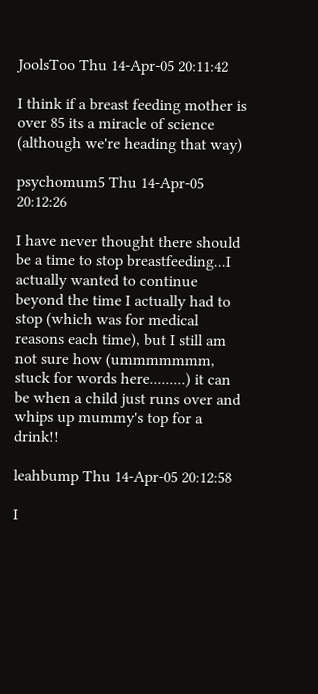JoolsToo Thu 14-Apr-05 20:11:42

I think if a breast feeding mother is over 85 its a miracle of science (although we're heading that way)

psychomum5 Thu 14-Apr-05 20:12:26

I have never thought there should be a time to stop breastfeeding...I actually wanted to continue beyond the time I actually had to stop (which was for medical reasons each time), but I still am not sure how (ummmmmmm, stuck for words here.........) it can be when a child just runs over and whips up mummy's top for a drink!!

leahbump Thu 14-Apr-05 20:12:58

I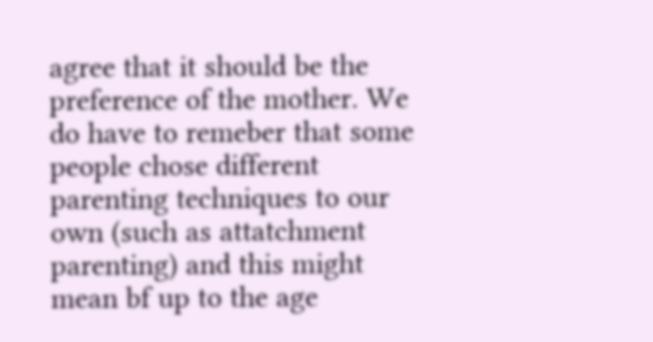agree that it should be the preference of the mother. We do have to remeber that some people chose different parenting techniques to our own (such as attatchment parenting) and this might mean bf up to the age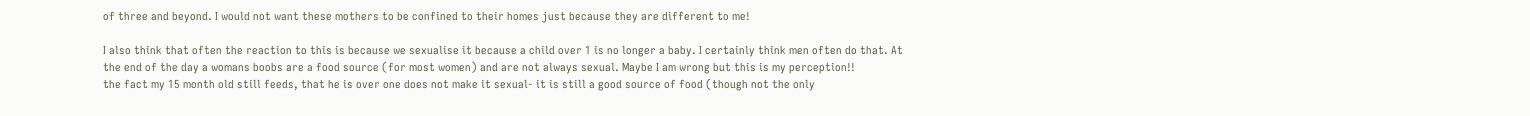of three and beyond. I would not want these mothers to be confined to their homes just because they are different to me!

I also think that often the reaction to this is because we sexualise it because a child over 1 is no longer a baby. I certainly think men often do that. At the end of the day a womans boobs are a food source (for most women) and are not always sexual. Maybe I am wrong but this is my perception!!
the fact my 15 month old still feeds, that he is over one does not make it sexual- it is still a good source of food (though not the only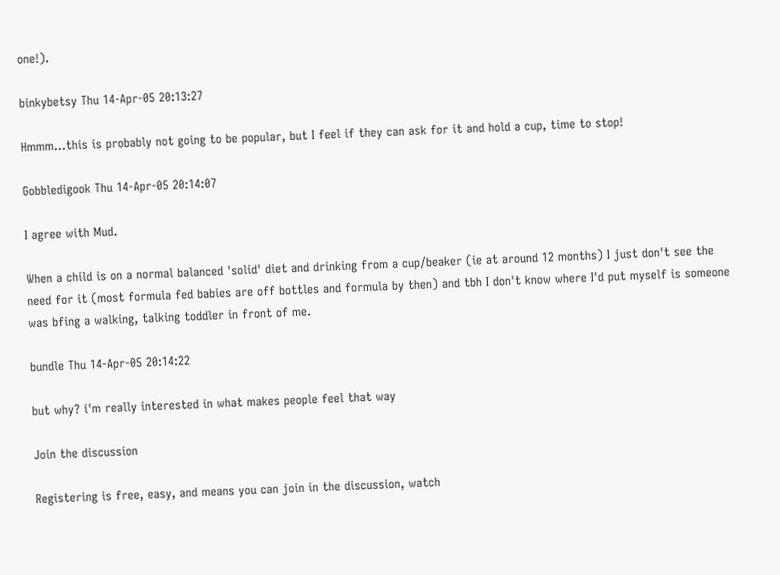one!).

binkybetsy Thu 14-Apr-05 20:13:27

Hmmm...this is probably not going to be popular, but I feel if they can ask for it and hold a cup, time to stop!

Gobbledigook Thu 14-Apr-05 20:14:07

I agree with Mud.

When a child is on a normal balanced 'solid' diet and drinking from a cup/beaker (ie at around 12 months) I just don't see the need for it (most formula fed babies are off bottles and formula by then) and tbh I don't know where I'd put myself is someone was bfing a walking, talking toddler in front of me.

bundle Thu 14-Apr-05 20:14:22

but why? i'm really interested in what makes people feel that way

Join the discussion

Registering is free, easy, and means you can join in the discussion, watch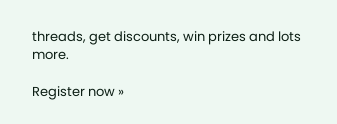threads, get discounts, win prizes and lots more.

Register now »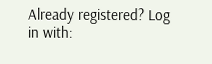Already registered? Log in with: